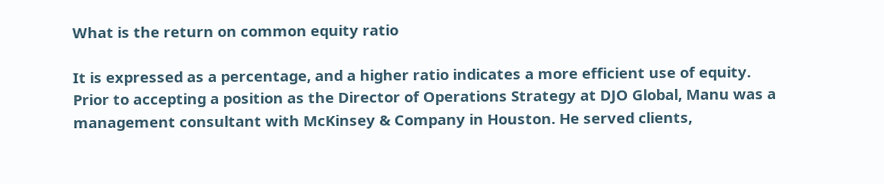What is the return on common equity ratio

It is expressed as a percentage, and a higher ratio indicates a more efficient use of equity. Prior to accepting a position as the Director of Operations Strategy at DJO Global, Manu was a management consultant with McKinsey & Company in Houston. He served clients,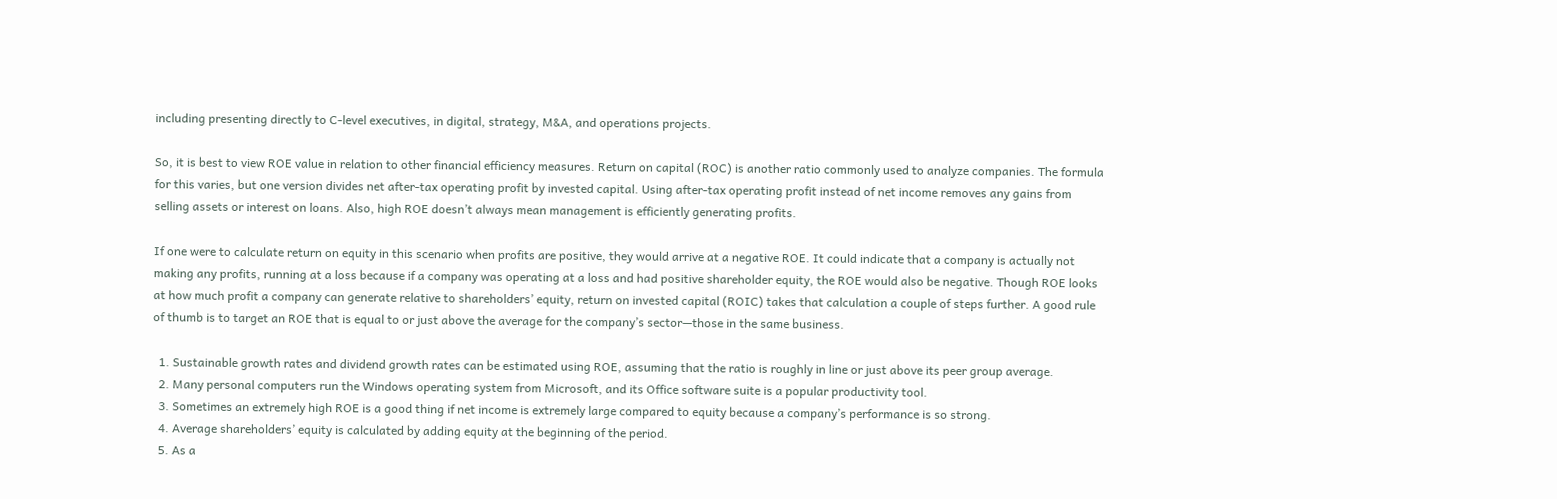including presenting directly to C-level executives, in digital, strategy, M&A, and operations projects.

So, it is best to view ROE value in relation to other financial efficiency measures. Return on capital (ROC) is another ratio commonly used to analyze companies. The formula for this varies, but one version divides net after-tax operating profit by invested capital. Using after-tax operating profit instead of net income removes any gains from selling assets or interest on loans. Also, high ROE doesn’t always mean management is efficiently generating profits.

If one were to calculate return on equity in this scenario when profits are positive, they would arrive at a negative ROE. It could indicate that a company is actually not making any profits, running at a loss because if a company was operating at a loss and had positive shareholder equity, the ROE would also be negative. Though ROE looks at how much profit a company can generate relative to shareholders’ equity, return on invested capital (ROIC) takes that calculation a couple of steps further. A good rule of thumb is to target an ROE that is equal to or just above the average for the company’s sector—those in the same business.

  1. Sustainable growth rates and dividend growth rates can be estimated using ROE, assuming that the ratio is roughly in line or just above its peer group average.
  2. Many personal computers run the Windows operating system from Microsoft, and its Office software suite is a popular productivity tool.
  3. Sometimes an extremely high ROE is a good thing if net income is extremely large compared to equity because a company’s performance is so strong.
  4. Average shareholders’ equity is calculated by adding equity at the beginning of the period.
  5. As a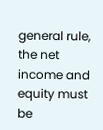general rule, the net income and equity must be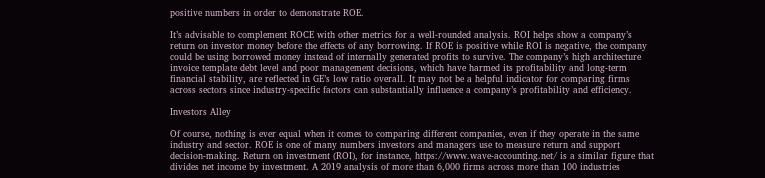positive numbers in order to demonstrate ROE.

It’s advisable to complement ROCE with other metrics for a well-rounded analysis. ROI helps show a company’s return on investor money before the effects of any borrowing. If ROE is positive while ROI is negative, the company could be using borrowed money instead of internally generated profits to survive. The company’s high architecture invoice template debt level and poor management decisions, which have harmed its profitability and long-term financial stability, are reflected in GE’s low ratio overall. It may not be a helpful indicator for comparing firms across sectors since industry-specific factors can substantially influence a company’s profitability and efficiency.

Investors Alley

Of course, nothing is ever equal when it comes to comparing different companies, even if they operate in the same industry and sector. ROE is one of many numbers investors and managers use to measure return and support decision-making. Return on investment (ROI), for instance, https://www.wave-accounting.net/ is a similar figure that divides net income by investment. A 2019 analysis of more than 6,000 firms across more than 100 industries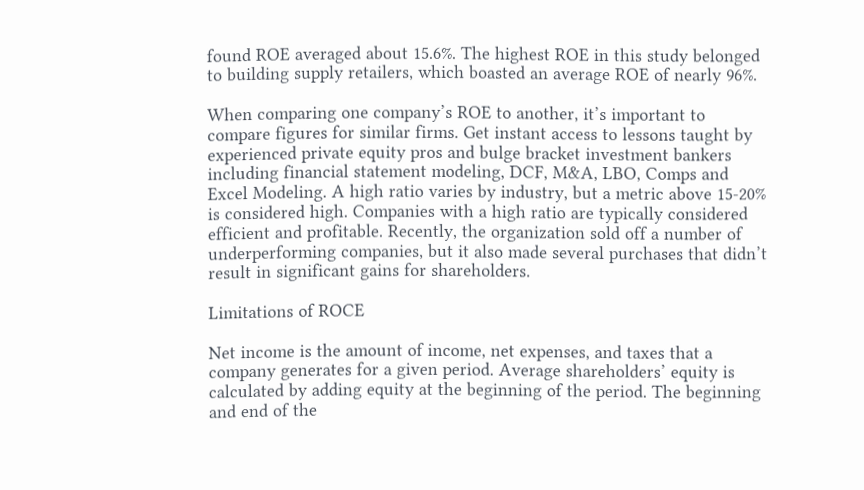found ROE averaged about 15.6%. The highest ROE in this study belonged to building supply retailers, which boasted an average ROE of nearly 96%.

When comparing one company’s ROE to another, it’s important to compare figures for similar firms. Get instant access to lessons taught by experienced private equity pros and bulge bracket investment bankers including financial statement modeling, DCF, M&A, LBO, Comps and Excel Modeling. A high ratio varies by industry, but a metric above 15-20% is considered high. Companies with a high ratio are typically considered efficient and profitable. Recently, the organization sold off a number of underperforming companies, but it also made several purchases that didn’t result in significant gains for shareholders.

Limitations of ROCE

Net income is the amount of income, net expenses, and taxes that a company generates for a given period. Average shareholders’ equity is calculated by adding equity at the beginning of the period. The beginning and end of the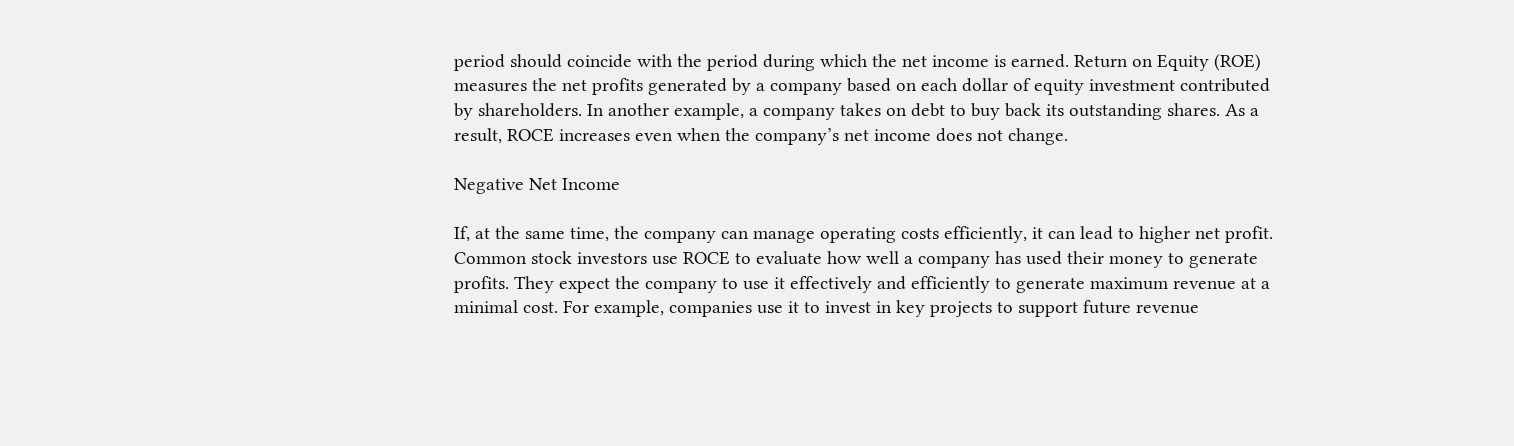period should coincide with the period during which the net income is earned. Return on Equity (ROE) measures the net profits generated by a company based on each dollar of equity investment contributed by shareholders. In another example, a company takes on debt to buy back its outstanding shares. As a result, ROCE increases even when the company’s net income does not change.

Negative Net Income

If, at the same time, the company can manage operating costs efficiently, it can lead to higher net profit. Common stock investors use ROCE to evaluate how well a company has used their money to generate profits. They expect the company to use it effectively and efficiently to generate maximum revenue at a minimal cost. For example, companies use it to invest in key projects to support future revenue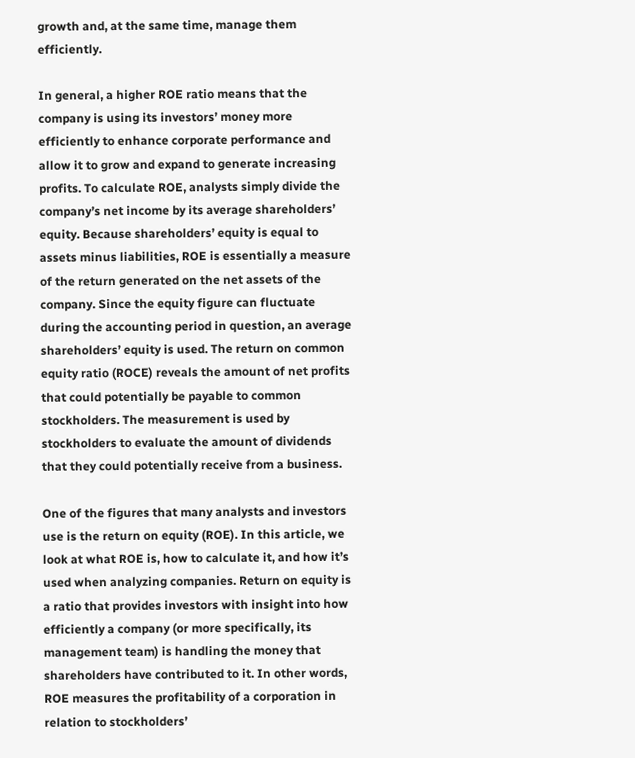growth and, at the same time, manage them efficiently.

In general, a higher ROE ratio means that the company is using its investors’ money more efficiently to enhance corporate performance and allow it to grow and expand to generate increasing profits. To calculate ROE, analysts simply divide the company’s net income by its average shareholders’ equity. Because shareholders’ equity is equal to assets minus liabilities, ROE is essentially a measure of the return generated on the net assets of the company. Since the equity figure can fluctuate during the accounting period in question, an average shareholders’ equity is used. The return on common equity ratio (ROCE) reveals the amount of net profits that could potentially be payable to common stockholders. The measurement is used by stockholders to evaluate the amount of dividends that they could potentially receive from a business.

One of the figures that many analysts and investors use is the return on equity (ROE). In this article, we look at what ROE is, how to calculate it, and how it’s used when analyzing companies. Return on equity is a ratio that provides investors with insight into how efficiently a company (or more specifically, its management team) is handling the money that shareholders have contributed to it. In other words, ROE measures the profitability of a corporation in relation to stockholders’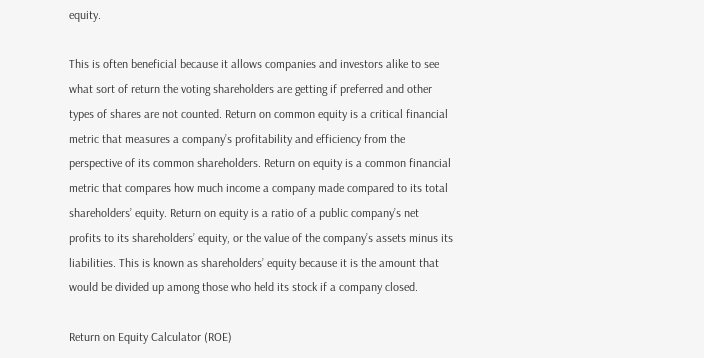equity.

This is often beneficial because it allows companies and investors alike to see what sort of return the voting shareholders are getting if preferred and other types of shares are not counted. Return on common equity is a critical financial metric that measures a company’s profitability and efficiency from the perspective of its common shareholders. Return on equity is a common financial metric that compares how much income a company made compared to its total shareholders’ equity. Return on equity is a ratio of a public company’s net profits to its shareholders’ equity, or the value of the company’s assets minus its liabilities. This is known as shareholders’ equity because it is the amount that would be divided up among those who held its stock if a company closed.

Return on Equity Calculator (ROE)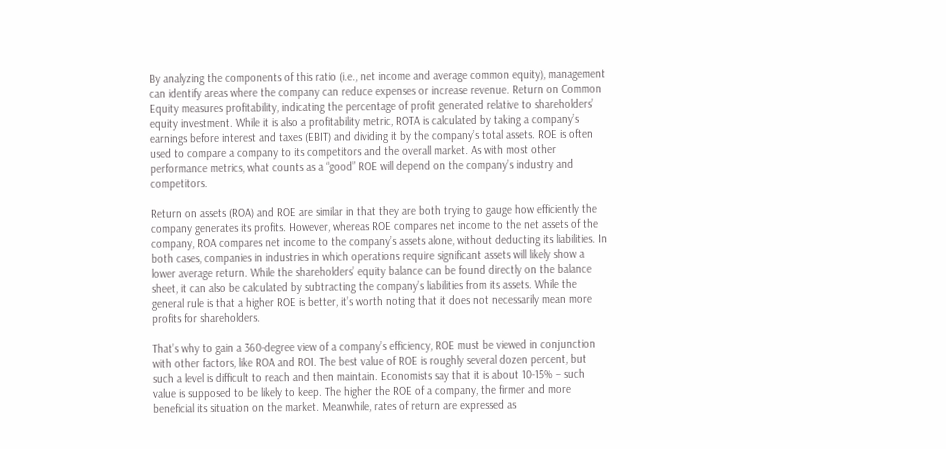By analyzing the components of this ratio (i.e., net income and average common equity), management can identify areas where the company can reduce expenses or increase revenue. Return on Common Equity measures profitability, indicating the percentage of profit generated relative to shareholders’ equity investment. While it is also a profitability metric, ROTA is calculated by taking a company’s earnings before interest and taxes (EBIT) and dividing it by the company’s total assets. ROE is often used to compare a company to its competitors and the overall market. As with most other performance metrics, what counts as a “good” ROE will depend on the company’s industry and competitors.

Return on assets (ROA) and ROE are similar in that they are both trying to gauge how efficiently the company generates its profits. However, whereas ROE compares net income to the net assets of the company, ROA compares net income to the company’s assets alone, without deducting its liabilities. In both cases, companies in industries in which operations require significant assets will likely show a lower average return. While the shareholders’ equity balance can be found directly on the balance sheet, it can also be calculated by subtracting the company’s liabilities from its assets. While the general rule is that a higher ROE is better, it’s worth noting that it does not necessarily mean more profits for shareholders.

That’s why to gain a 360-degree view of a company’s efficiency, ROE must be viewed in conjunction with other factors, like ROA and ROI. The best value of ROE is roughly several dozen percent, but such a level is difficult to reach and then maintain. Economists say that it is about 10-15% – such value is supposed to be likely to keep. The higher the ROE of a company, the firmer and more beneficial its situation on the market. Meanwhile, rates of return are expressed as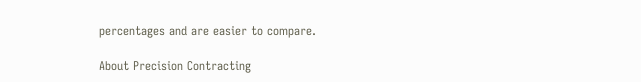percentages and are easier to compare.

About Precision Contracting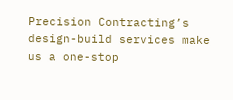Precision Contracting’s design-build services make us a one-stop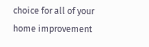choice for all of your home improvement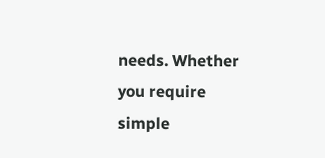needs. Whether you require simple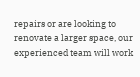repairs or are looking to renovate a larger space, our experienced team will work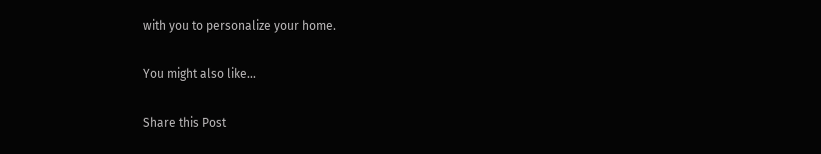with you to personalize your home.

You might also like...

Share this Post